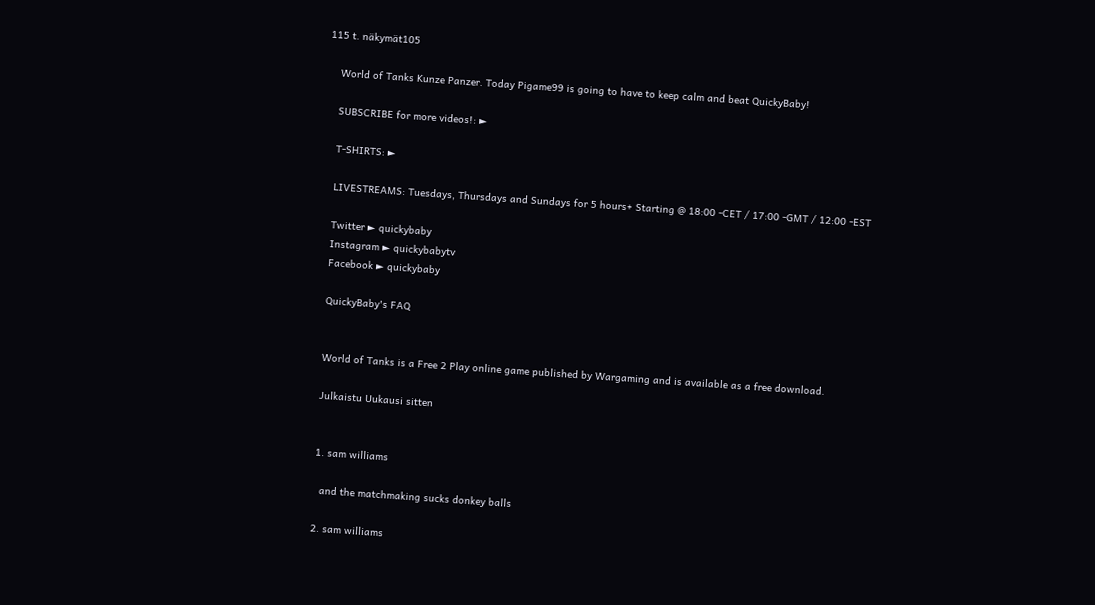115 t. näkymät105

    World of Tanks Kunze Panzer. Today Pigame99 is going to have to keep calm and beat QuickyBaby!

    SUBSCRIBE for more videos!: ►

    T-SHIRTS: ►

    LIVESTREAMS: Tuesdays, Thursdays and Sundays for 5 hours+ Starting @ 18:00 -CET / 17:00 -GMT / 12:00 -EST

    Twitter ► quickybaby
    Instagram ► quickybabytv
    Facebook ► quickybaby

    QuickyBaby's FAQ


    World of Tanks is a Free 2 Play online game published by Wargaming and is available as a free download.

    Julkaistu Uukausi sitten


    1. sam williams

      and the matchmaking sucks donkey balls

    2. sam williams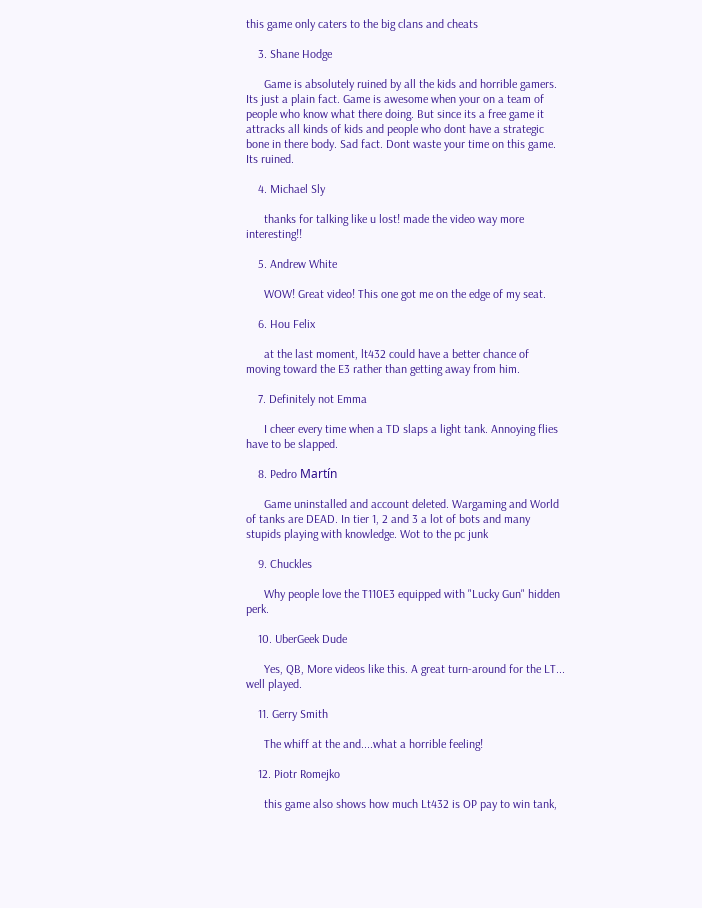this game only caters to the big clans and cheats

    3. Shane Hodge

      Game is absolutely ruined by all the kids and horrible gamers. Its just a plain fact. Game is awesome when your on a team of people who know what there doing. But since its a free game it attracks all kinds of kids and people who dont have a strategic bone in there body. Sad fact. Dont waste your time on this game. Its ruined.

    4. Michael Sly

      thanks for talking like u lost! made the video way more interesting!!

    5. Andrew White

      WOW! Great video! This one got me on the edge of my seat.

    6. Hou Felix

      at the last moment, lt432 could have a better chance of moving toward the E3 rather than getting away from him.

    7. Definitely not Emma

      I cheer every time when a TD slaps a light tank. Annoying flies have to be slapped.

    8. Pedro Martín

      Game uninstalled and account deleted. Wargaming and World of tanks are DEAD. In tier 1, 2 and 3 a lot of bots and many stupids playing with knowledge. Wot to the pc junk

    9. Chuckles

      Why people love the T110E3 equipped with "Lucky Gun" hidden perk.

    10. UberGeek Dude

      Yes, QB, More videos like this. A great turn-around for the LT... well played.

    11. Gerry Smith

      The whiff at the and....what a horrible feeling!

    12. Piotr Romejko

      this game also shows how much Lt432 is OP pay to win tank,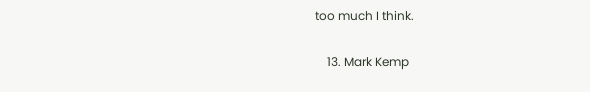too much I think.

    13. Mark Kemp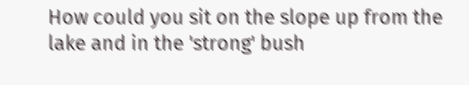How could you sit on the slope up from the lake and in the 'strong' bush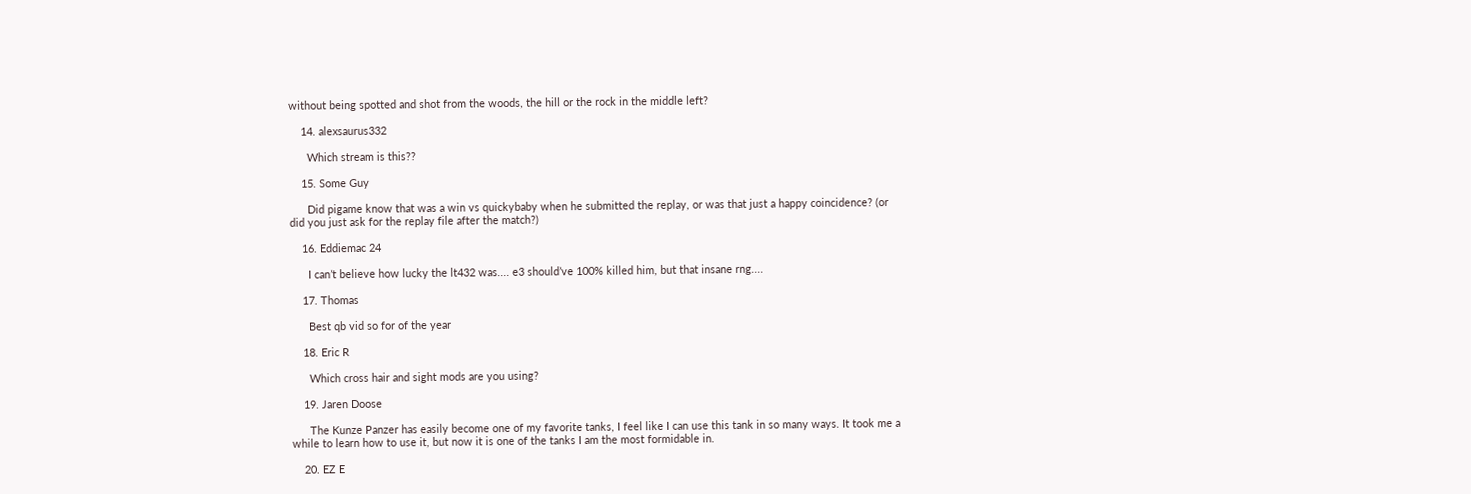without being spotted and shot from the woods, the hill or the rock in the middle left?

    14. alexsaurus332

      Which stream is this??

    15. Some Guy

      Did pigame know that was a win vs quickybaby when he submitted the replay, or was that just a happy coincidence? (or did you just ask for the replay file after the match?)

    16. Eddiemac 24

      I can’t believe how lucky the lt432 was.... e3 should’ve 100% killed him, but that insane rng....

    17. Thomas

      Best qb vid so for of the year

    18. Eric R

      Which cross hair and sight mods are you using?

    19. Jaren Doose

      The Kunze Panzer has easily become one of my favorite tanks, I feel like I can use this tank in so many ways. It took me a while to learn how to use it, but now it is one of the tanks I am the most formidable in.

    20. EZ E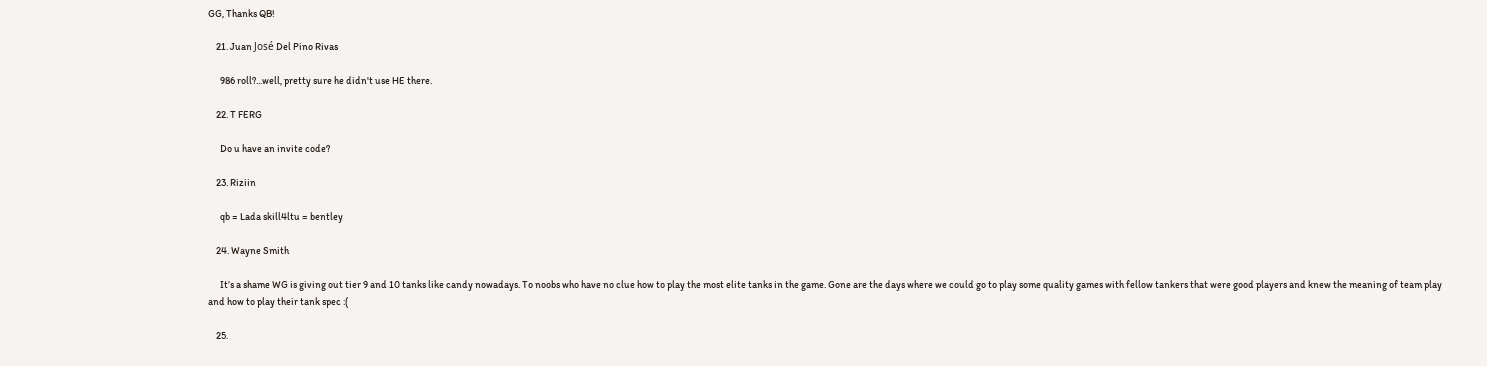GG, Thanks QB!

    21. Juan José Del Pino Rivas

      986 roll?...well, pretty sure he didn't use HE there.

    22. T FERG

      Do u have an invite code?

    23. Riziin

      qb = Lada skill4ltu = bentley

    24. Wayne Smith

      It’s a shame WG is giving out tier 9 and 10 tanks like candy nowadays. To noobs who have no clue how to play the most elite tanks in the game. Gone are the days where we could go to play some quality games with fellow tankers that were good players and knew the meaning of team play and how to play their tank spec :(

    25.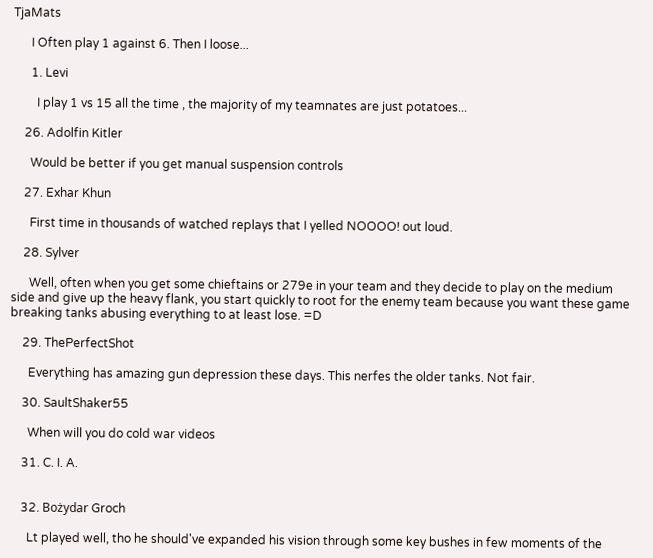TjaMats

      I Often play 1 against 6. Then I loose...

      1. Levi

        I play 1 vs 15 all the time , the majority of my teamnates are just potatoes...

    26. Adolfin Kitler

      Would be better if you get manual suspension controls

    27. Exhar Khun

      First time in thousands of watched replays that I yelled NOOOO! out loud.

    28. Sylver

      Well, often when you get some chieftains or 279e in your team and they decide to play on the medium side and give up the heavy flank, you start quickly to root for the enemy team because you want these game breaking tanks abusing everything to at least lose. =D

    29. ThePerfectShot

      Everything has amazing gun depression these days. This nerfes the older tanks. Not fair.

    30. SaultShaker55

      When will you do cold war videos

    31. C. I. A.


    32. Bożydar Groch

      Lt played well, tho he should've expanded his vision through some key bushes in few moments of the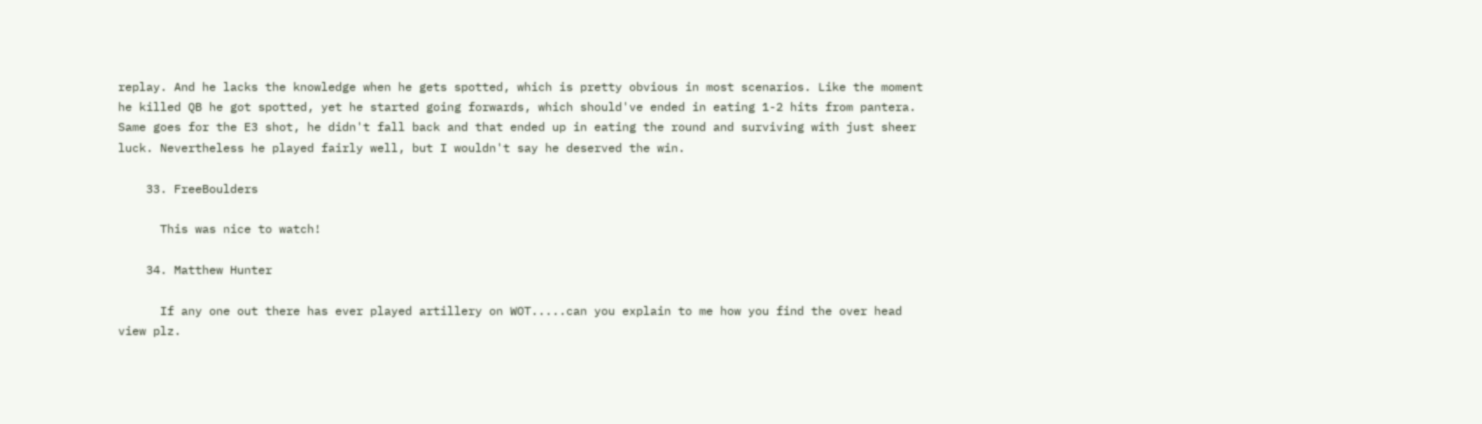replay. And he lacks the knowledge when he gets spotted, which is pretty obvious in most scenarios. Like the moment he killed QB he got spotted, yet he started going forwards, which should've ended in eating 1-2 hits from pantera. Same goes for the E3 shot, he didn't fall back and that ended up in eating the round and surviving with just sheer luck. Nevertheless he played fairly well, but I wouldn't say he deserved the win.

    33. FreeBoulders

      This was nice to watch!

    34. Matthew Hunter

      If any one out there has ever played artillery on WOT.....can you explain to me how you find the over head view plz.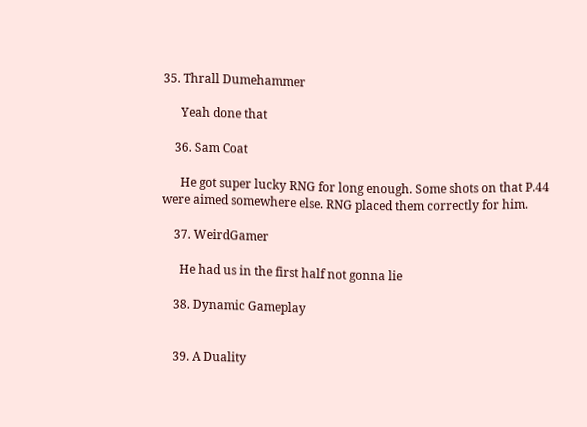35. Thrall Dumehammer

      Yeah done that

    36. Sam Coat

      He got super lucky RNG for long enough. Some shots on that P.44 were aimed somewhere else. RNG placed them correctly for him.

    37. WeirdGamer

      He had us in the first half not gonna lie

    38. Dynamic Gameplay


    39. A Duality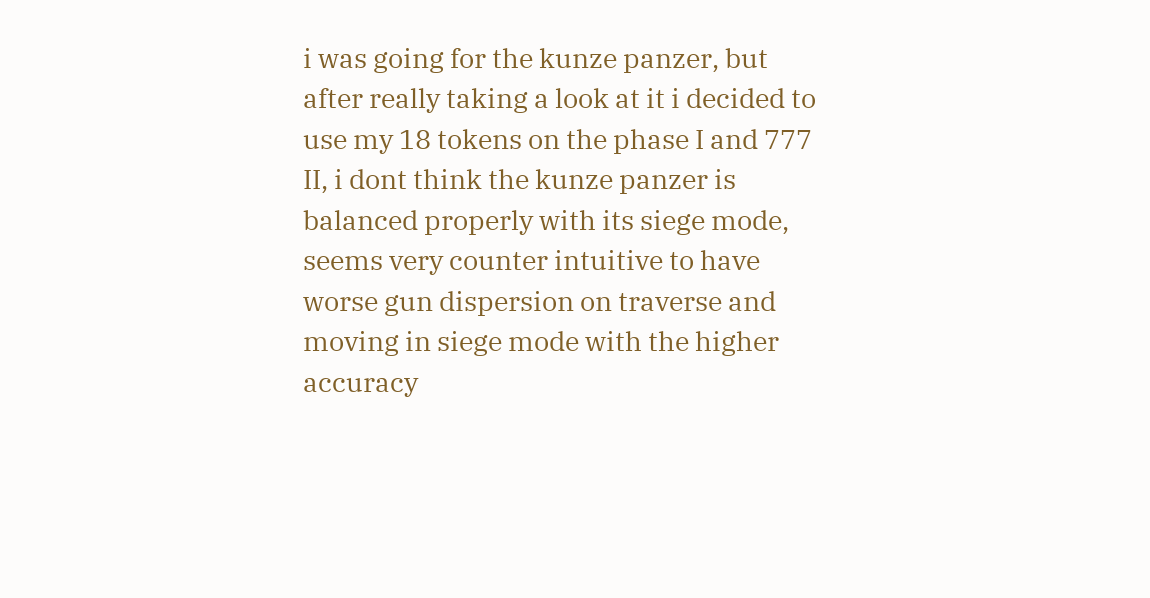i was going for the kunze panzer, but after really taking a look at it i decided to use my 18 tokens on the phase I and 777 II, i dont think the kunze panzer is balanced properly with its siege mode, seems very counter intuitive to have worse gun dispersion on traverse and moving in siege mode with the higher accuracy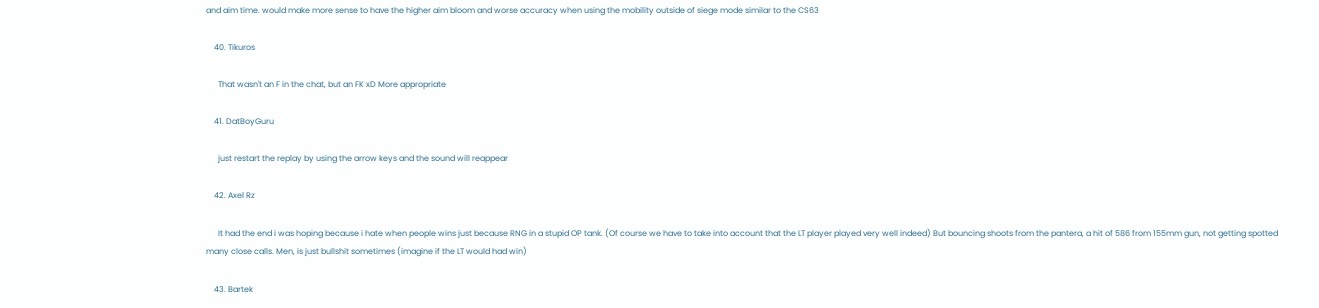and aim time. would make more sense to have the higher aim bloom and worse accuracy when using the mobility outside of siege mode similar to the CS63

    40. Tikuros

      That wasn't an F in the chat, but an FK xD More appropriate

    41. DatBoyGuru

      just restart the replay by using the arrow keys and the sound will reappear

    42. Axel Rz

      It had the end i was hoping because i hate when people wins just because RNG in a stupid OP tank. (Of course we have to take into account that the LT player played very well indeed) But bouncing shoots from the pantera, a hit of 586 from 155mm gun, not getting spotted many close calls. Men, is just bullshit sometimes (imagine if the LT would had win)

    43. Bartek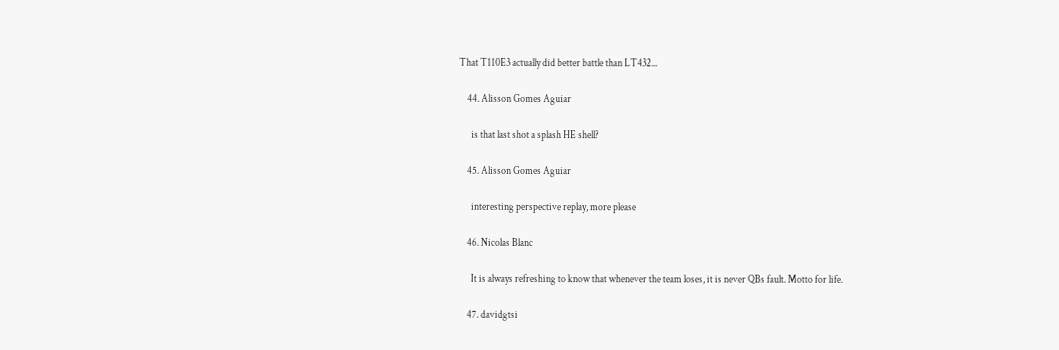That T110E3 actually did better battle than LT432...

    44. Alisson Gomes Aguiar

      is that last shot a splash HE shell?

    45. Alisson Gomes Aguiar

      interesting perspective replay, more please

    46. Nicolas Blanc

      It is always refreshing to know that whenever the team loses, it is never QBs fault. Motto for life.

    47. davidgtsi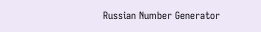Russian Number Generator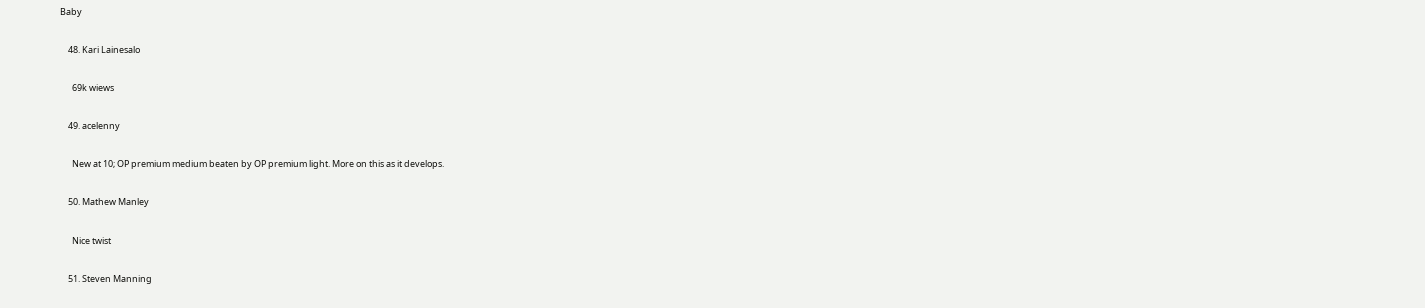Baby

    48. Kari Lainesalo

      69k wiews

    49. acelenny

      New at 10; OP premium medium beaten by OP premium light. More on this as it develops.

    50. Mathew Manley

      Nice twist

    51. Steven Manning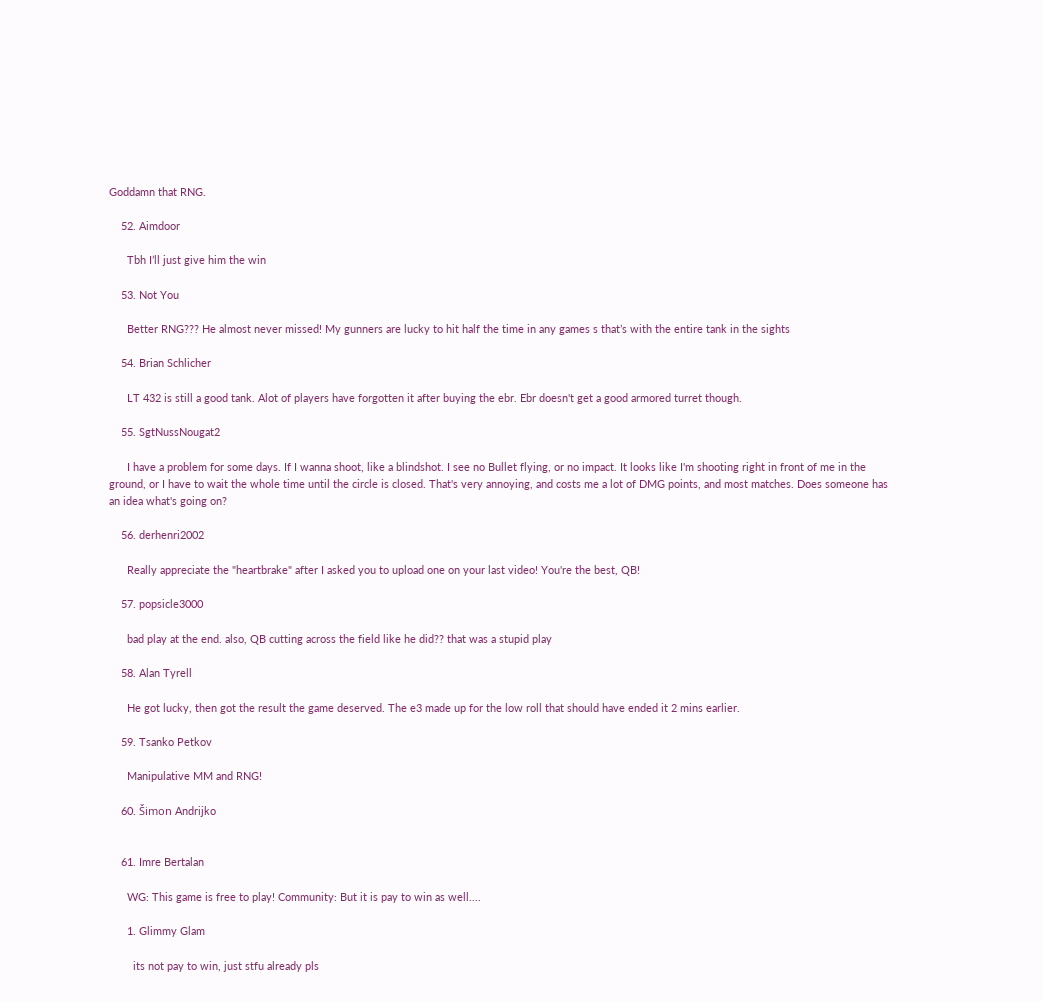Goddamn that RNG.

    52. Aimdoor

      Tbh I’ll just give him the win

    53. Not You

      Better RNG??? He almost never missed! My gunners are lucky to hit half the time in any games s that’s with the entire tank in the sights

    54. Brian Schlicher

      LT 432 is still a good tank. Alot of players have forgotten it after buying the ebr. Ebr doesn't get a good armored turret though.

    55. SgtNussNougat2

      I have a problem for some days. If I wanna shoot, like a blindshot. I see no Bullet flying, or no impact. It looks like I'm shooting right in front of me in the ground, or I have to wait the whole time until the circle is closed. That's very annoying, and costs me a lot of DMG points, and most matches. Does someone has an idea what's going on?

    56. derhenri2002

      Really appreciate the "heartbrake" after I asked you to upload one on your last video! You're the best, QB!

    57. popsicle3000

      bad play at the end. also, QB cutting across the field like he did?? that was a stupid play

    58. Alan Tyrell

      He got lucky, then got the result the game deserved. The e3 made up for the low roll that should have ended it 2 mins earlier.

    59. Tsanko Petkov

      Manipulative MM and RNG!

    60. Šimon Andrijko


    61. Imre Bertalan

      WG: This game is free to play! Community: But it is pay to win as well....

      1. Glimmy Glam

        its not pay to win, just stfu already pls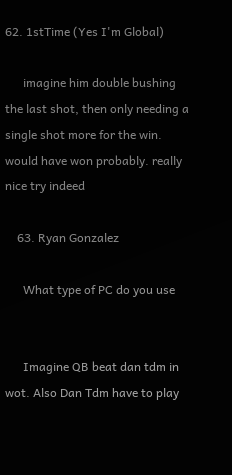62. 1stTime (Yes I'm Global)

      imagine him double bushing the last shot, then only needing a single shot more for the win. would have won probably. really nice try indeed

    63. Ryan Gonzalez

      What type of PC do you use


      Imagine QB beat dan tdm in wot. Also Dan Tdm have to play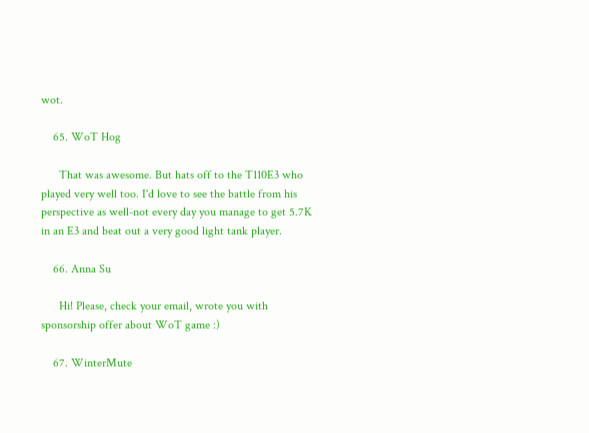wot.

    65. WoT Hog

      That was awesome. But hats off to the T110E3 who played very well too. I'd love to see the battle from his perspective as well-not every day you manage to get 5.7K in an E3 and beat out a very good light tank player.

    66. Anna Su

      Hi! Please, check your email, wrote you with sponsorship offer about WoT game :)

    67. WinterMute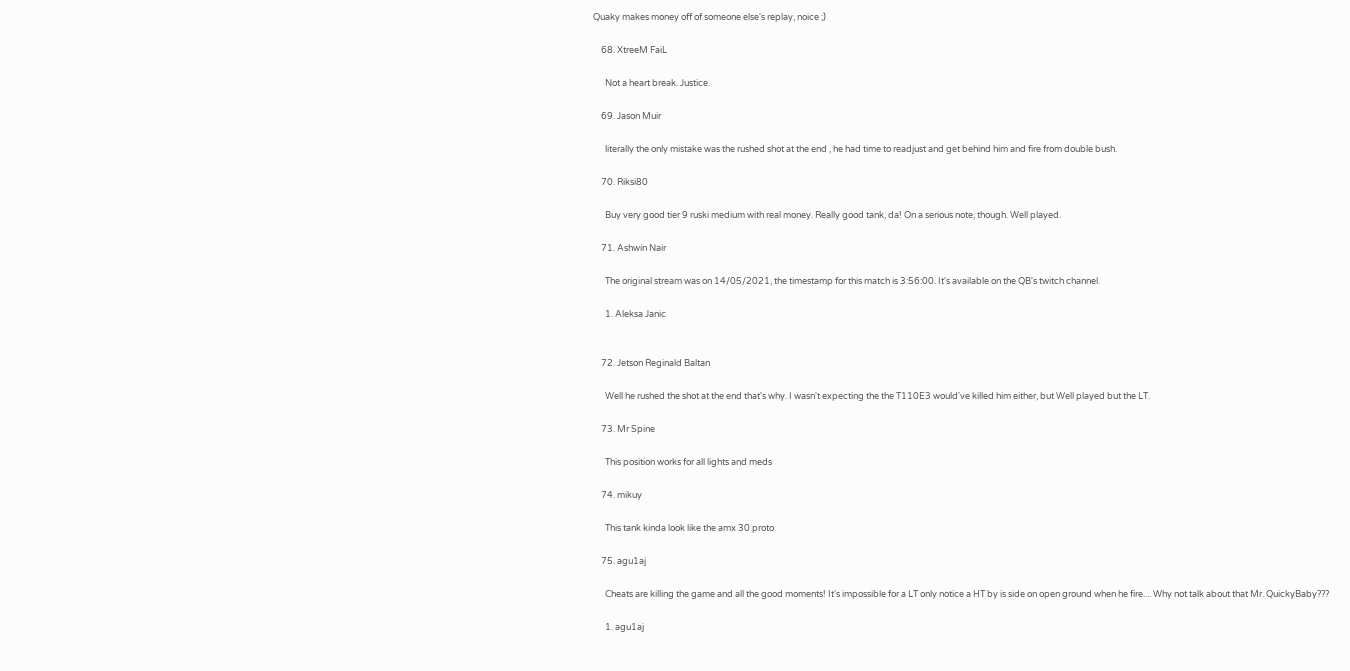Quaky makes money off of someone else's replay, noice ;)

    68. XtreeM FaiL

      Not a heart break. Justice.

    69. Jason Muir

      literally the only mistake was the rushed shot at the end , he had time to readjust and get behind him and fire from double bush.

    70. Riksi80

      Buy very good tier 9 ruski medium with real money. Really good tank, da! On a serious note, though. Well played.

    71. Ashwin Nair

      The original stream was on 14/05/2021, the timestamp for this match is 3:56:00. It's available on the QB's twitch channel.

      1. Aleksa Janic


    72. Jetson Reginald Baltan

      Well he rushed the shot at the end that's why. I wasn't expecting the the T110E3 would've killed him either, but Well played but the LT.

    73. Mr Spine

      This position works for all lights and meds

    74. mikuy

      This tank kinda look like the amx 30 proto

    75. agu1aj

      Cheats are killing the game and all the good moments! It's impossible for a LT only notice a HT by is side on open ground when he fire.... Why not talk about that Mr. QuickyBaby???

      1. agu1aj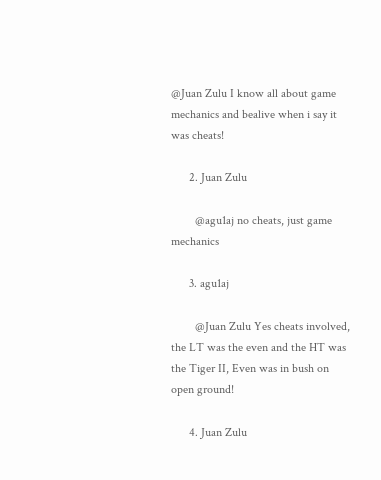@Juan Zulu I know all about game mechanics and bealive when i say it was cheats!

      2. Juan Zulu

        @agu1aj no cheats, just game mechanics

      3. agu1aj

        @Juan Zulu Yes cheats involved, the LT was the even and the HT was the Tiger II, Even was in bush on open ground!

      4. Juan Zulu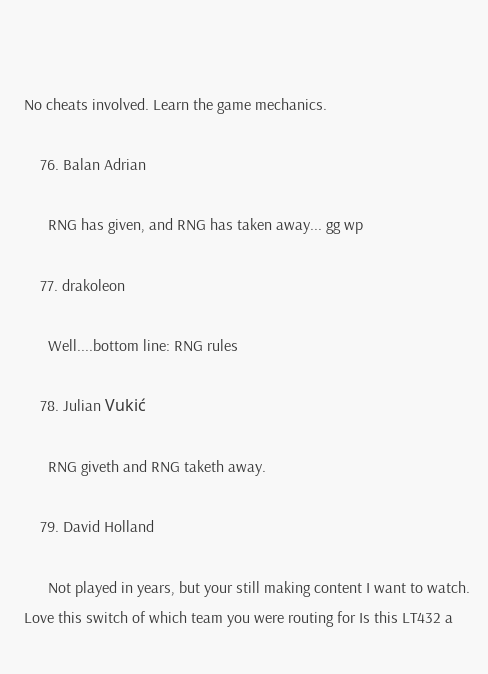No cheats involved. Learn the game mechanics.

    76. Balan Adrian

      RNG has given, and RNG has taken away... gg wp

    77. drakoleon

      Well....bottom line: RNG rules

    78. Julian Vukić

      RNG giveth and RNG taketh away.

    79. David Holland

      Not played in years, but your still making content I want to watch. Love this switch of which team you were routing for Is this LT432 a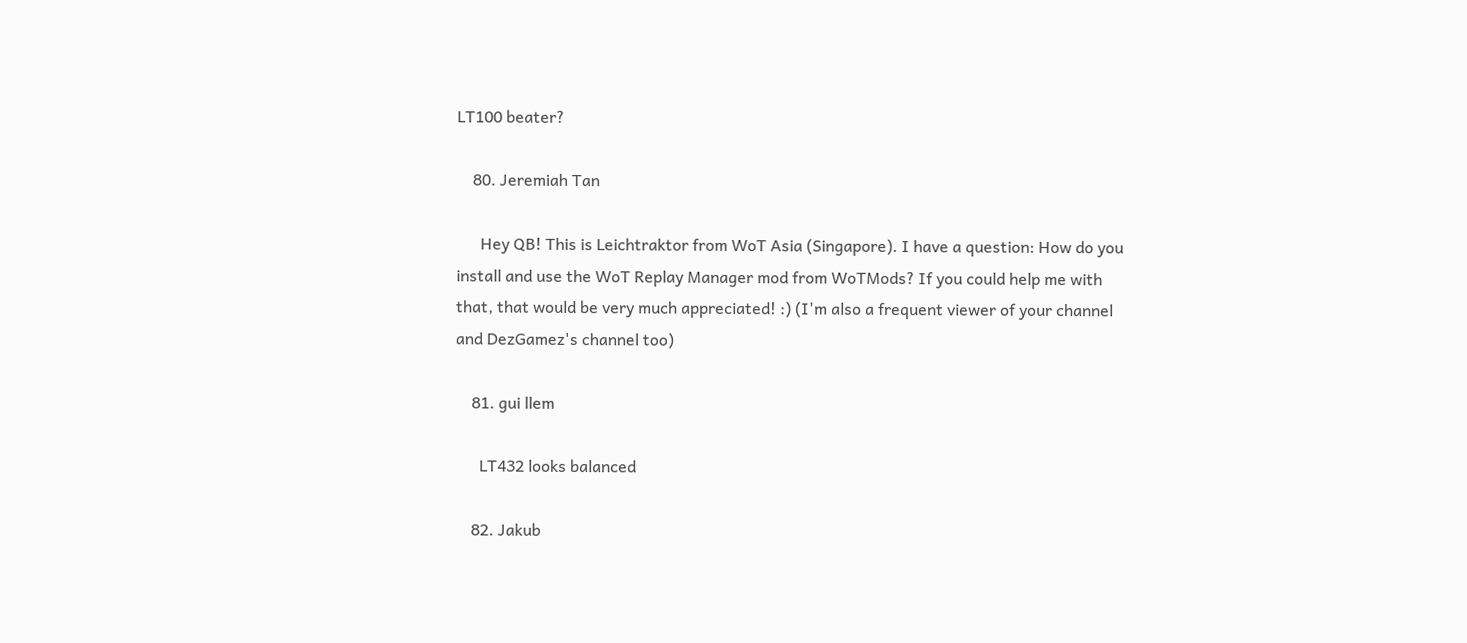LT100 beater?

    80. Jeremiah Tan

      Hey QB! This is Leichtraktor from WoT Asia (Singapore). I have a question: How do you install and use the WoT Replay Manager mod from WoTMods? If you could help me with that, that would be very much appreciated! :) (I'm also a frequent viewer of your channel and DezGamez's channel too)

    81. gui llem

      LT432 looks balanced

    82. Jakub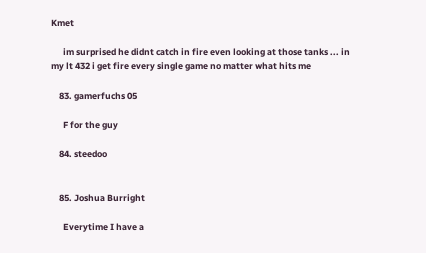Kmet

      im surprised he didnt catch in fire even looking at those tanks ... in my lt 432 i get fire every single game no matter what hits me

    83. gamerfuchs 05

      F for the guy

    84. steedoo


    85. Joshua Burright

      Everytime I have a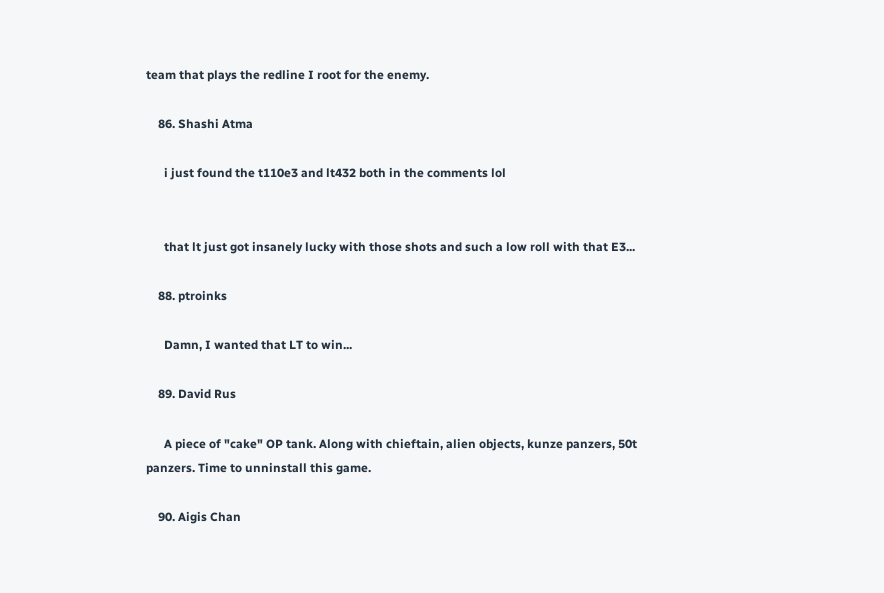team that plays the redline I root for the enemy.

    86. Shashi Atma

      i just found the t110e3 and lt432 both in the comments lol


      that lt just got insanely lucky with those shots and such a low roll with that E3...

    88. ptroinks

      Damn, I wanted that LT to win...

    89. David Rus

      A piece of "cake" OP tank. Along with chieftain, alien objects, kunze panzers, 50t panzers. Time to unninstall this game.

    90. Aigis Chan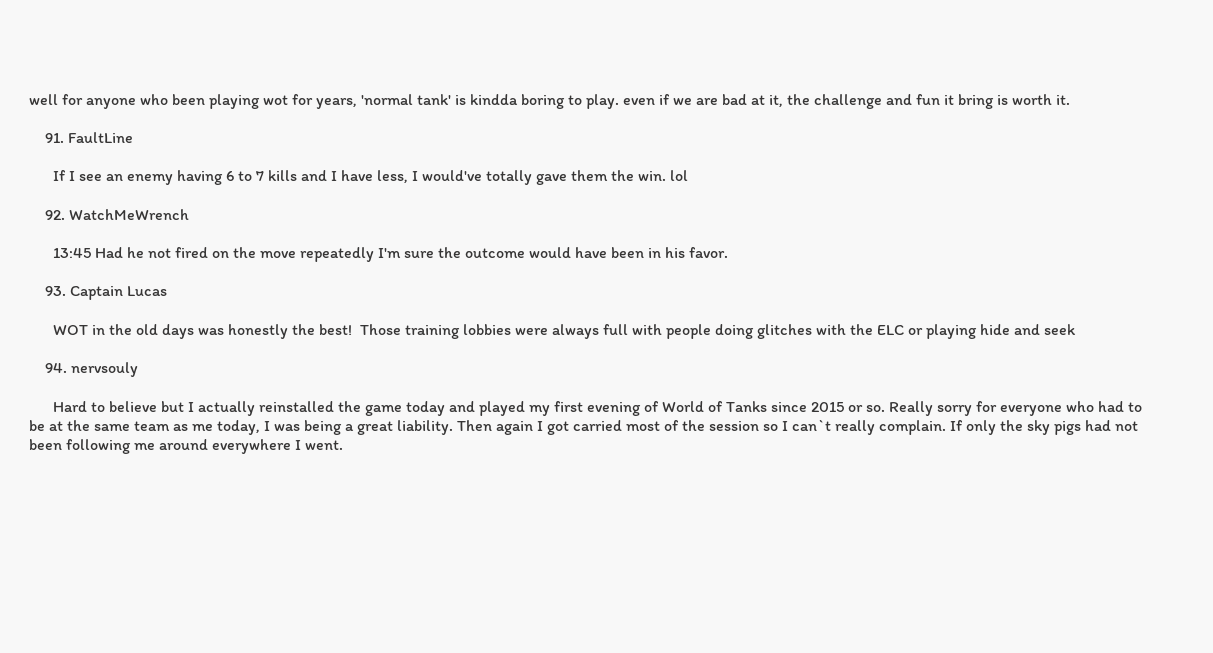well for anyone who been playing wot for years, 'normal tank' is kindda boring to play. even if we are bad at it, the challenge and fun it bring is worth it.

    91. FaultLine

      If I see an enemy having 6 to 7 kills and I have less, I would've totally gave them the win. lol

    92. WatchMeWrench

      13:45 Had he not fired on the move repeatedly I'm sure the outcome would have been in his favor.

    93. Captain Lucas

      WOT in the old days was honestly the best!  Those training lobbies were always full with people doing glitches with the ELC or playing hide and seek

    94. nervsouly

      Hard to believe but I actually reinstalled the game today and played my first evening of World of Tanks since 2015 or so. Really sorry for everyone who had to be at the same team as me today, I was being a great liability. Then again I got carried most of the session so I can`t really complain. If only the sky pigs had not been following me around everywhere I went.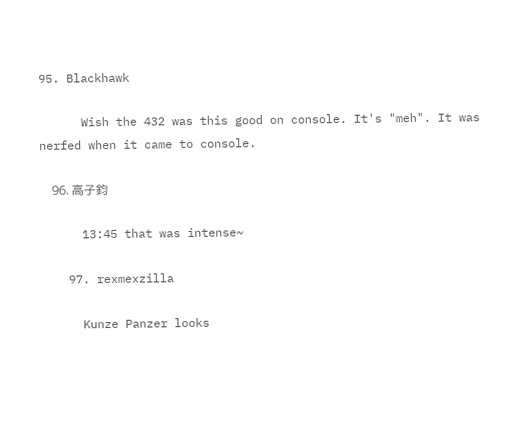95. Blackhawk

      Wish the 432 was this good on console. It's "meh". It was nerfed when it came to console.

    96. 高子鈞

      13:45 that was intense~

    97. rexmexzilla

      Kunze Panzer looks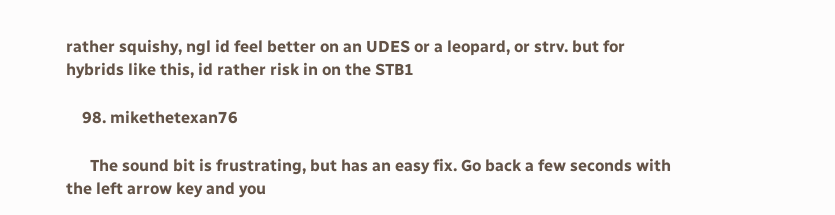rather squishy, ngl id feel better on an UDES or a leopard, or strv. but for hybrids like this, id rather risk in on the STB1

    98. mikethetexan76

      The sound bit is frustrating, but has an easy fix. Go back a few seconds with the left arrow key and you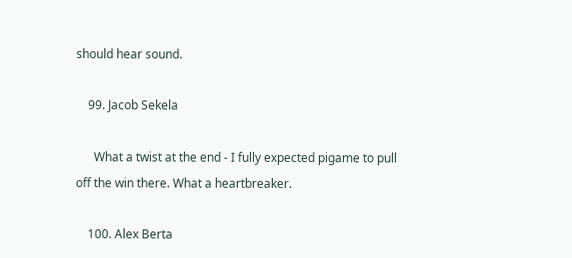should hear sound.

    99. Jacob Sekela

      What a twist at the end - I fully expected pigame to pull off the win there. What a heartbreaker.

    100. Alex Berta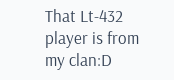That Lt-432 player is from my clan:D